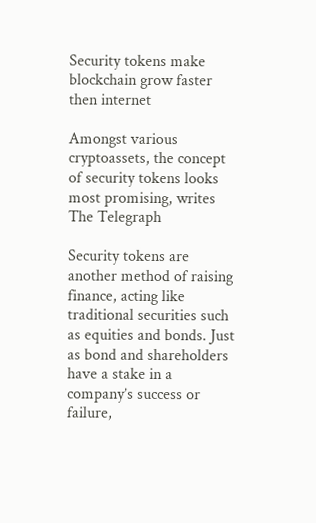Security tokens make blockchain grow faster then internet

Amongst various cryptoassets, the concept of security tokens looks most promising, writes The Telegraph

Security tokens are another method of raising finance, acting like traditional securities such as equities and bonds. Just as bond and shareholders have a stake in a company’s success or failure,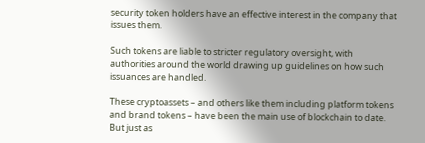security token holders have an effective interest in the company that issues them.

Such tokens are liable to stricter regulatory oversight, with authorities around the world drawing up guidelines on how such issuances are handled.

These cryptoassets – and others like them including platform tokens and brand tokens – have been the main use of blockchain to date. But just as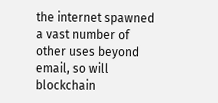the internet spawned a vast number of other uses beyond email, so will blockchain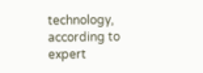technology, according to expert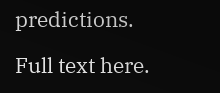predictions.

Full text here.